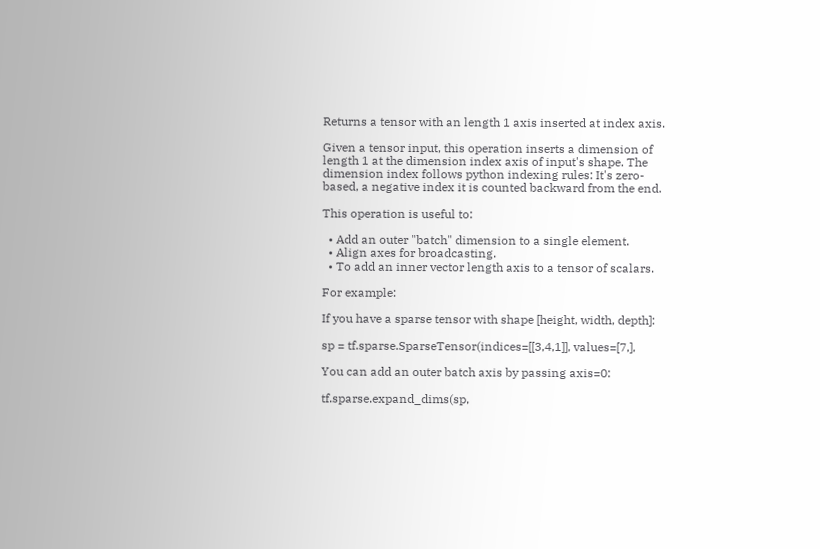Returns a tensor with an length 1 axis inserted at index axis.

Given a tensor input, this operation inserts a dimension of length 1 at the dimension index axis of input's shape. The dimension index follows python indexing rules: It's zero-based, a negative index it is counted backward from the end.

This operation is useful to:

  • Add an outer "batch" dimension to a single element.
  • Align axes for broadcasting.
  • To add an inner vector length axis to a tensor of scalars.

For example:

If you have a sparse tensor with shape [height, width, depth]:

sp = tf.sparse.SparseTensor(indices=[[3,4,1]], values=[7,],

You can add an outer batch axis by passing axis=0:

tf.sparse.expand_dims(sp,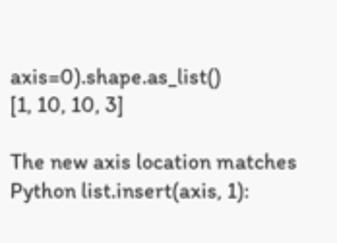axis=0).shape.as_list()
[1, 10, 10, 3]

The new axis location matches Python list.insert(axis, 1):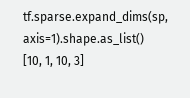tf.sparse.expand_dims(sp, axis=1).shape.as_list()
[10, 1, 10, 3]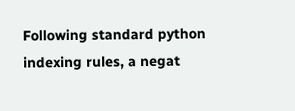Following standard python indexing rules, a negat